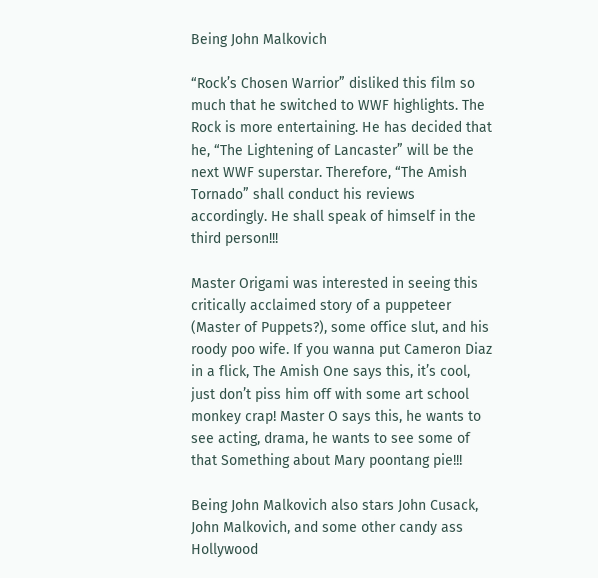Being John Malkovich

“Rock’s Chosen Warrior” disliked this film so much that he switched to WWF highlights. The Rock is more entertaining. He has decided that he, “The Lightening of Lancaster” will be the next WWF superstar. Therefore, “The Amish Tornado” shall conduct his reviews accordingly. He shall speak of himself in the third person!!!

Master Origami was interested in seeing this critically acclaimed story of a puppeteer (Master of Puppets?), some office slut, and his roody poo wife. If you wanna put Cameron Diaz in a flick, The Amish One says this, it’s cool, just don’t piss him off with some art school monkey crap! Master O says this, he wants to see acting, drama, he wants to see some of that Something about Mary poontang pie!!!

Being John Malkovich also stars John Cusack, John Malkovich, and some other candy ass Hollywood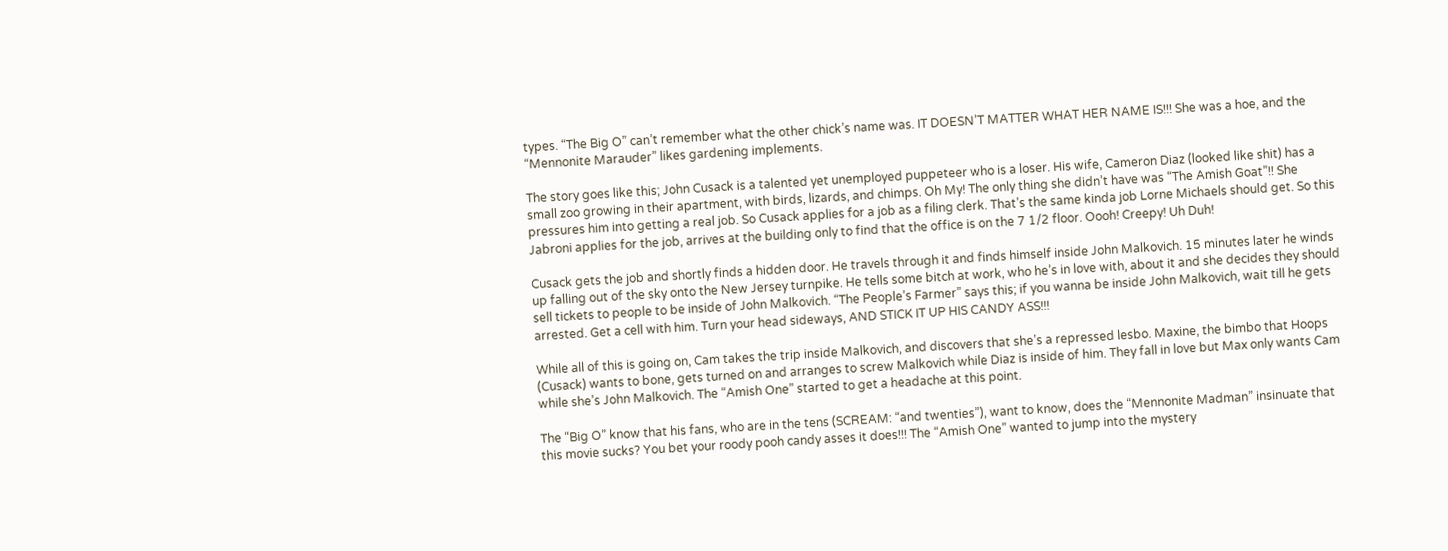types. “The Big O” can’t remember what the other chick’s name was. IT DOESN’T MATTER WHAT HER NAME IS!!! She was a hoe, and the “Mennonite Marauder” likes gardening implements.

The story goes like this; John Cusack is a talented yet unemployed puppeteer who is a loser. His wife, Cameron Diaz (looked like shit) has a small zoo growing in their apartment, with birds, lizards, and chimps. Oh My! The only thing she didn’t have was “The Amish Goat”!! She pressures him into getting a real job. So Cusack applies for a job as a filing clerk. That’s the same kinda job Lorne Michaels should get. So this Jabroni applies for the job, arrives at the building only to find that the office is on the 7 1/2 floor. Oooh! Creepy! Uh Duh!

Cusack gets the job and shortly finds a hidden door. He travels through it and finds himself inside John Malkovich. 15 minutes later he winds up falling out of the sky onto the New Jersey turnpike. He tells some bitch at work, who he’s in love with, about it and she decides they should sell tickets to people to be inside of John Malkovich. “The People’s Farmer” says this; if you wanna be inside John Malkovich, wait till he gets arrested. Get a cell with him. Turn your head sideways, AND STICK IT UP HIS CANDY ASS!!!

While all of this is going on, Cam takes the trip inside Malkovich, and discovers that she’s a repressed lesbo. Maxine, the bimbo that Hoops (Cusack) wants to bone, gets turned on and arranges to screw Malkovich while Diaz is inside of him. They fall in love but Max only wants Cam while she’s John Malkovich. The “Amish One” started to get a headache at this point.

The “Big O” know that his fans, who are in the tens (SCREAM: “and twenties”), want to know, does the “Mennonite Madman” insinuate that this movie sucks? You bet your roody pooh candy asses it does!!! The “Amish One” wanted to jump into the mystery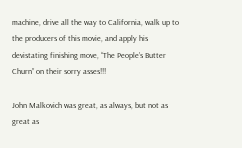machine, drive all the way to California, walk up to the producers of this movie, and apply his devistating finishing move, “The People’s Butter Churn” on their sorry asses!!!

John Malkovich was great, as always, but not as great as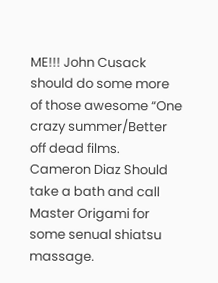ME!!! John Cusack should do some more of those awesome “One crazy summer/Better off dead films. Cameron Diaz Should take a bath and call Master Origami for some senual shiatsu massage.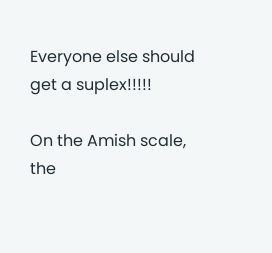Everyone else should get a suplex!!!!!

On the Amish scale, the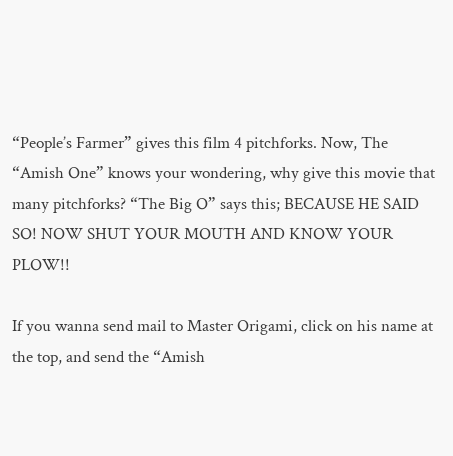“People’s Farmer” gives this film 4 pitchforks. Now, The “Amish One” knows your wondering, why give this movie that many pitchforks? “The Big O” says this; BECAUSE HE SAID SO! NOW SHUT YOUR MOUTH AND KNOW YOUR PLOW!!

If you wanna send mail to Master Origami, click on his name at the top, and send the “Amish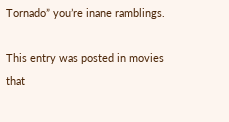Tornado” you’re inane ramblings.

This entry was posted in movies that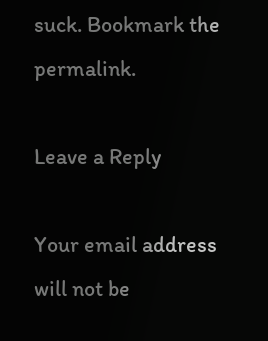suck. Bookmark the permalink.

Leave a Reply

Your email address will not be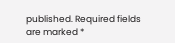published. Required fields are marked *